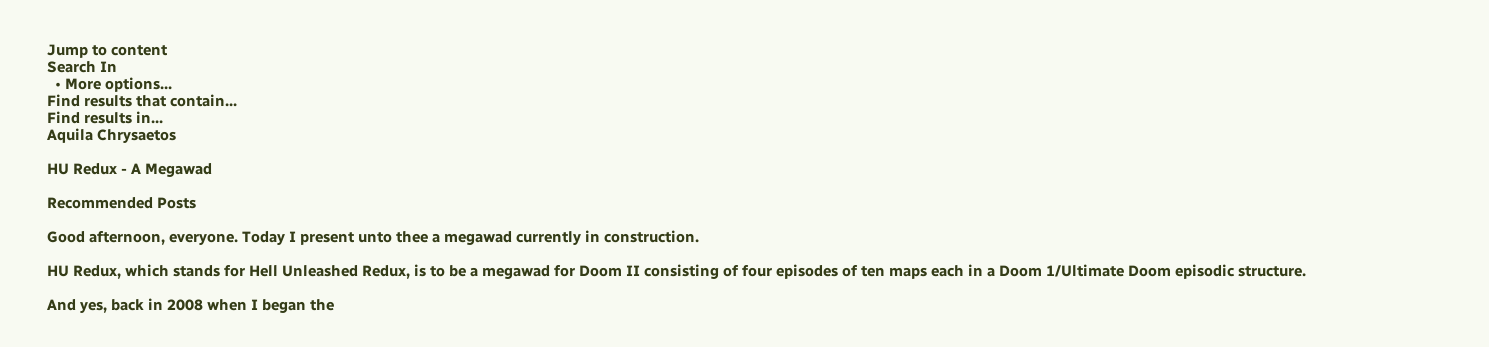Jump to content
Search In
  • More options...
Find results that contain...
Find results in...
Aquila Chrysaetos

HU Redux - A Megawad

Recommended Posts

Good afternoon, everyone. Today I present unto thee a megawad currently in construction.

HU Redux, which stands for Hell Unleashed Redux, is to be a megawad for Doom II consisting of four episodes of ten maps each in a Doom 1/Ultimate Doom episodic structure.

And yes, back in 2008 when I began the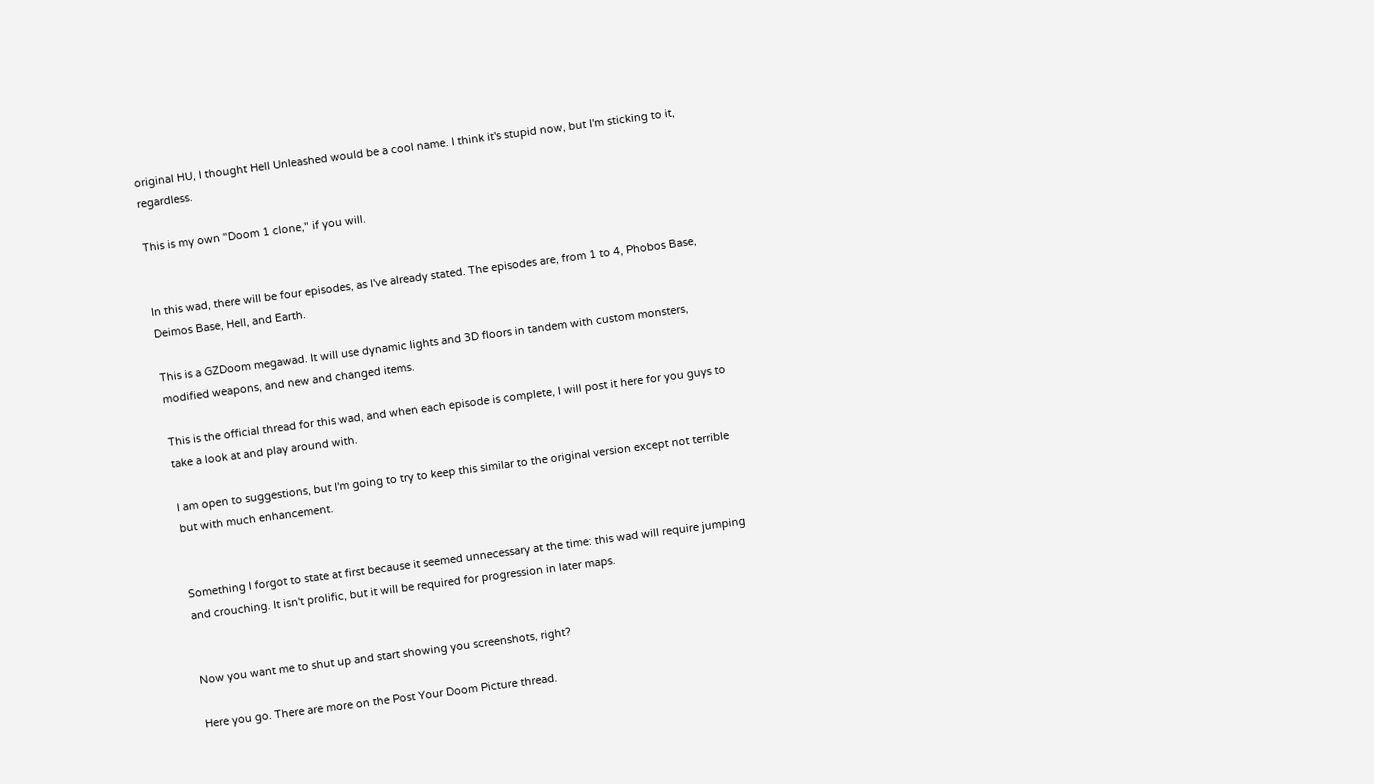original HU, I thought Hell Unleashed would be a cool name. I think it's stupid now, but I'm sticking to it, regardless.

This is my own "Doom 1 clone," if you will.


In this wad, there will be four episodes, as I've already stated. The episodes are, from 1 to 4, Phobos Base, Deimos Base, Hell, and Earth.

This is a GZDoom megawad. It will use dynamic lights and 3D floors in tandem with custom monsters, modified weapons, and new and changed items.

This is the official thread for this wad, and when each episode is complete, I will post it here for you guys to take a look at and play around with.

I am open to suggestions, but I'm going to try to keep this similar to the original version except not terrible but with much enhancement.


Something I forgot to state at first because it seemed unnecessary at the time: this wad will require jumping and crouching. It isn't prolific, but it will be required for progression in later maps.


Now you want me to shut up and start showing you screenshots, right?

Here you go. There are more on the Post Your Doom Picture thread.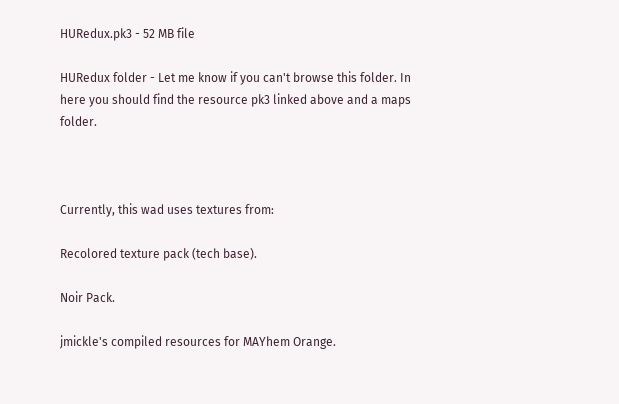HURedux.pk3 - 52 MB file

HURedux folder - Let me know if you can't browse this folder. In here you should find the resource pk3 linked above and a maps folder.



Currently, this wad uses textures from:

Recolored texture pack (tech base).

Noir Pack.

jmickle's compiled resources for MAYhem Orange.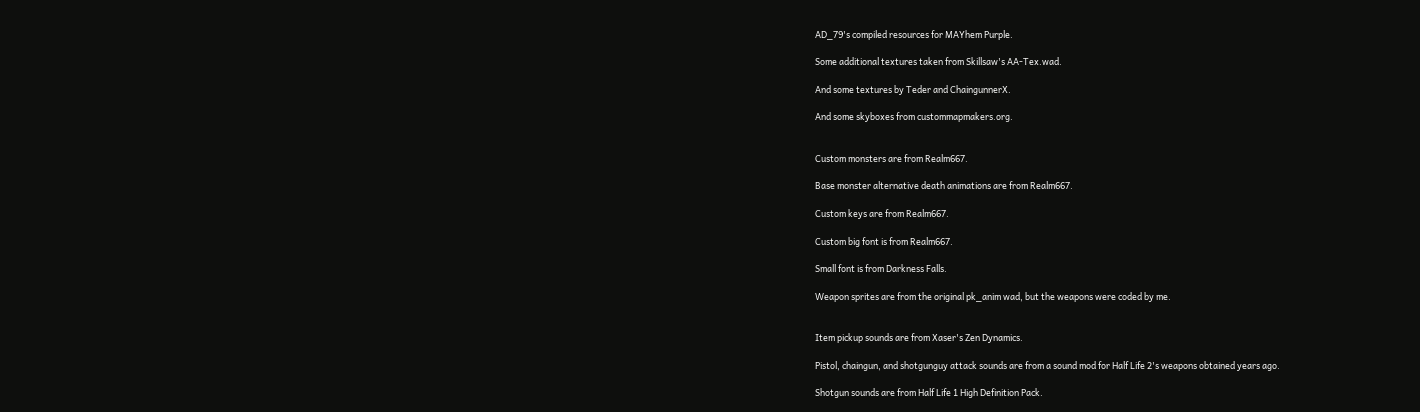AD_79's compiled resources for MAYhem Purple.

Some additional textures taken from Skillsaw's AA-Tex.wad.

And some textures by Teder and ChaingunnerX.

And some skyboxes from custommapmakers.org.


Custom monsters are from Realm667.

Base monster alternative death animations are from Realm667.

Custom keys are from Realm667.

Custom big font is from Realm667.

Small font is from Darkness Falls.

Weapon sprites are from the original pk_anim wad, but the weapons were coded by me.


Item pickup sounds are from Xaser's Zen Dynamics.

Pistol, chaingun, and shotgunguy attack sounds are from a sound mod for Half Life 2's weapons obtained years ago.

Shotgun sounds are from Half Life 1 High Definition Pack.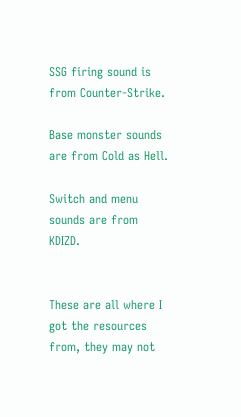SSG firing sound is from Counter-Strike.

Base monster sounds are from Cold as Hell.

Switch and menu sounds are from KDIZD.


These are all where I got the resources from, they may not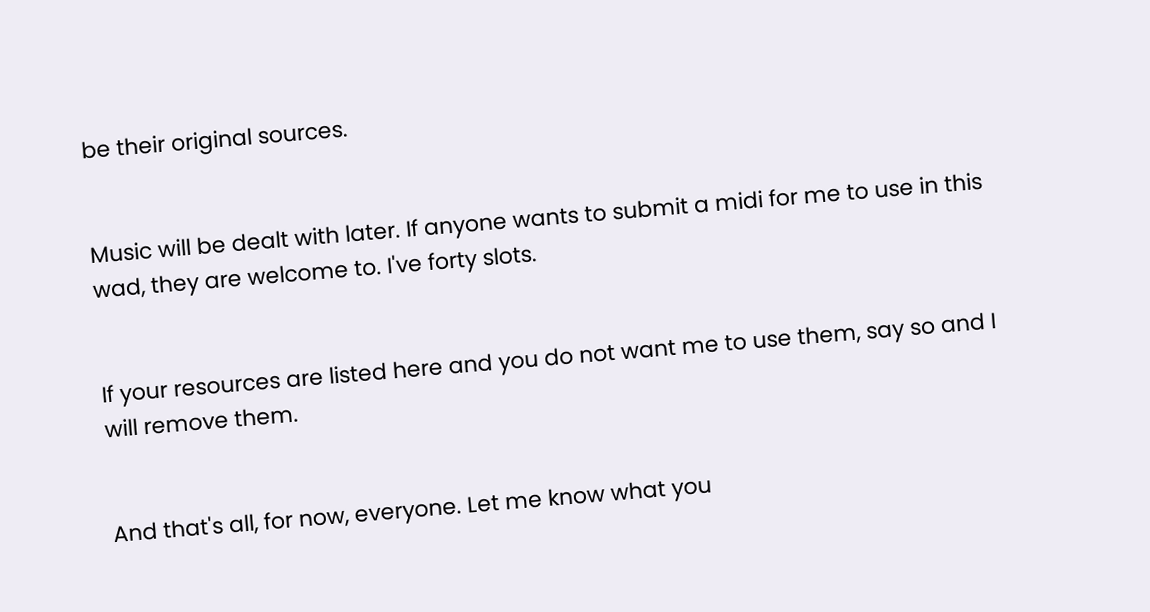be their original sources.


Music will be dealt with later. If anyone wants to submit a midi for me to use in this wad, they are welcome to. I've forty slots.


If your resources are listed here and you do not want me to use them, say so and I will remove them.


And that's all, for now, everyone. Let me know what you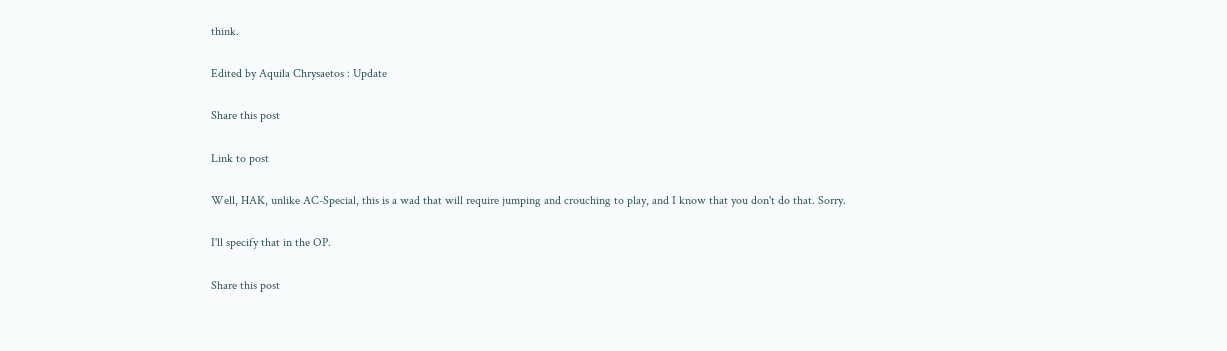think.

Edited by Aquila Chrysaetos : Update

Share this post

Link to post

Well, HAK, unlike AC-Special, this is a wad that will require jumping and crouching to play, and I know that you don't do that. Sorry.

I'll specify that in the OP.

Share this post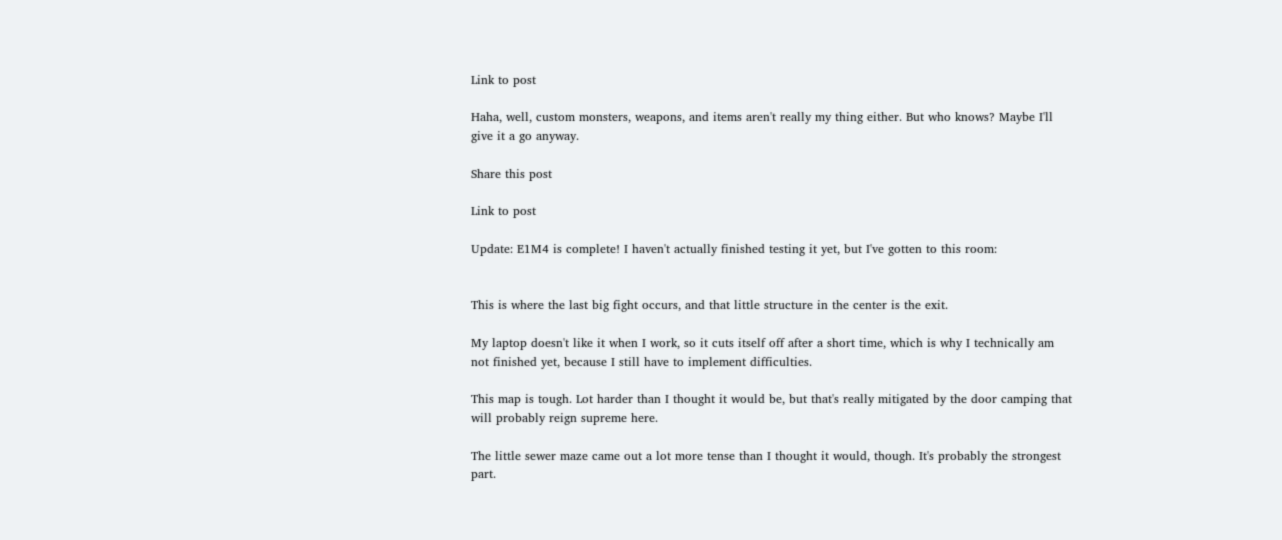Link to post

Haha, well, custom monsters, weapons, and items aren't really my thing either. But who knows? Maybe I'll give it a go anyway.

Share this post

Link to post

Update: E1M4 is complete! I haven't actually finished testing it yet, but I've gotten to this room:


This is where the last big fight occurs, and that little structure in the center is the exit.

My laptop doesn't like it when I work, so it cuts itself off after a short time, which is why I technically am not finished yet, because I still have to implement difficulties.

This map is tough. Lot harder than I thought it would be, but that's really mitigated by the door camping that will probably reign supreme here.

The little sewer maze came out a lot more tense than I thought it would, though. It's probably the strongest part.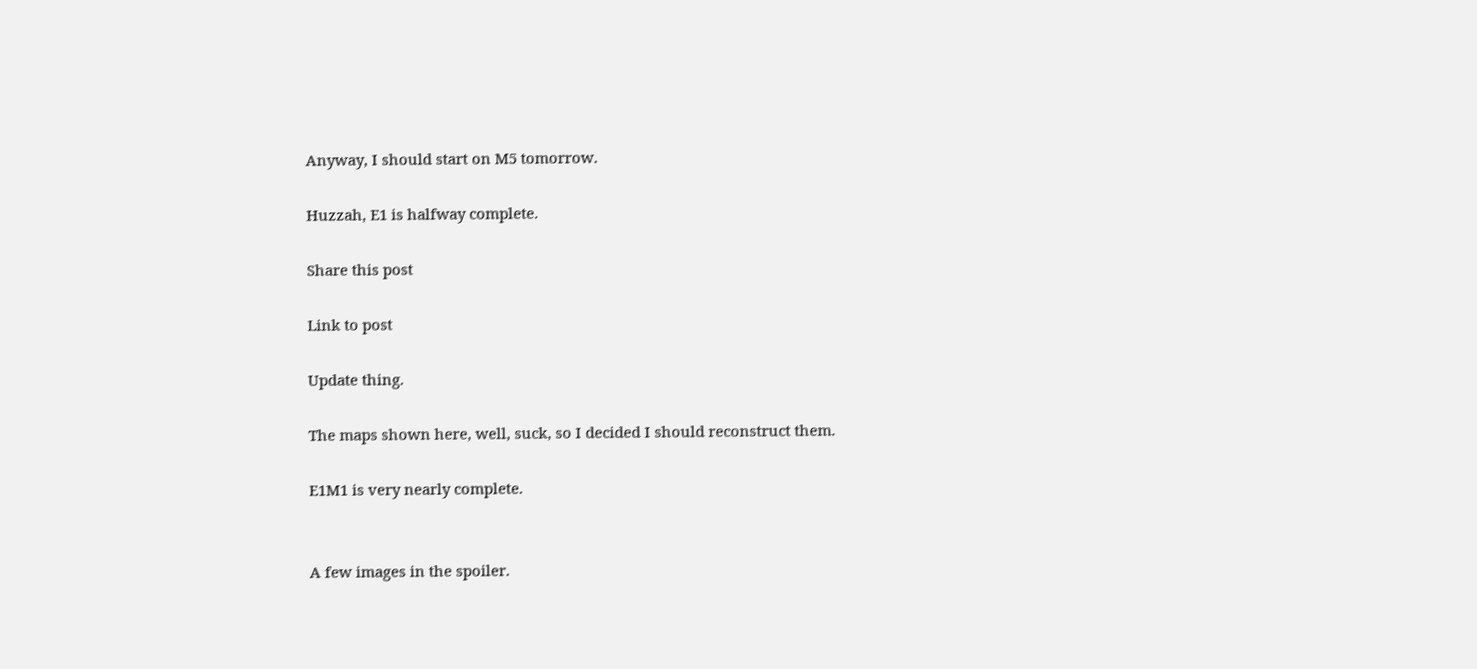Anyway, I should start on M5 tomorrow.

Huzzah, E1 is halfway complete.

Share this post

Link to post

Update thing.

The maps shown here, well, suck, so I decided I should reconstruct them.

E1M1 is very nearly complete.


A few images in the spoiler.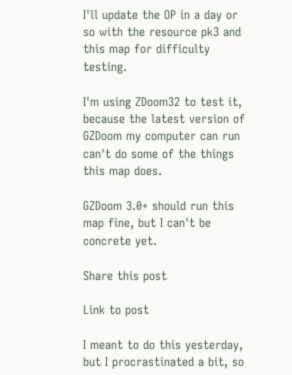I'll update the OP in a day or so with the resource pk3 and this map for difficulty testing.

I'm using ZDoom32 to test it, because the latest version of GZDoom my computer can run can't do some of the things this map does.

GZDoom 3.0+ should run this map fine, but I can't be concrete yet.

Share this post

Link to post

I meant to do this yesterday, but I procrastinated a bit, so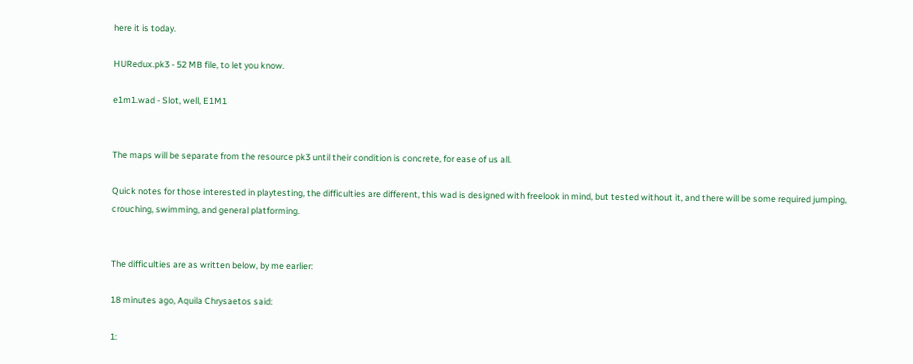here it is today.

HURedux.pk3 - 52 MB file, to let you know.

e1m1.wad - Slot, well, E1M1


The maps will be separate from the resource pk3 until their condition is concrete, for ease of us all.

Quick notes for those interested in playtesting, the difficulties are different, this wad is designed with freelook in mind, but tested without it, and there will be some required jumping, crouching, swimming, and general platforming.


The difficulties are as written below, by me earlier:

18 minutes ago, Aquila Chrysaetos said:

1: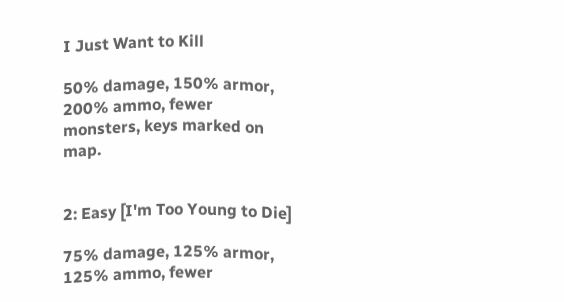I Just Want to Kill

50% damage, 150% armor, 200% ammo, fewer monsters, keys marked on map.


2: Easy [I'm Too Young to Die]

75% damage, 125% armor, 125% ammo, fewer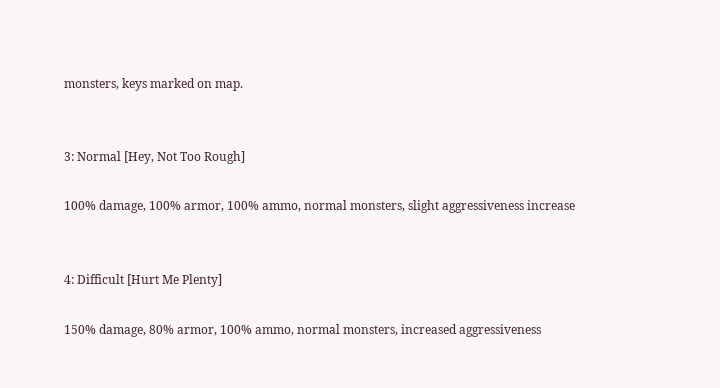monsters, keys marked on map.


3: Normal [Hey, Not Too Rough]

100% damage, 100% armor, 100% ammo, normal monsters, slight aggressiveness increase


4: Difficult [Hurt Me Plenty]

150% damage, 80% armor, 100% ammo, normal monsters, increased aggressiveness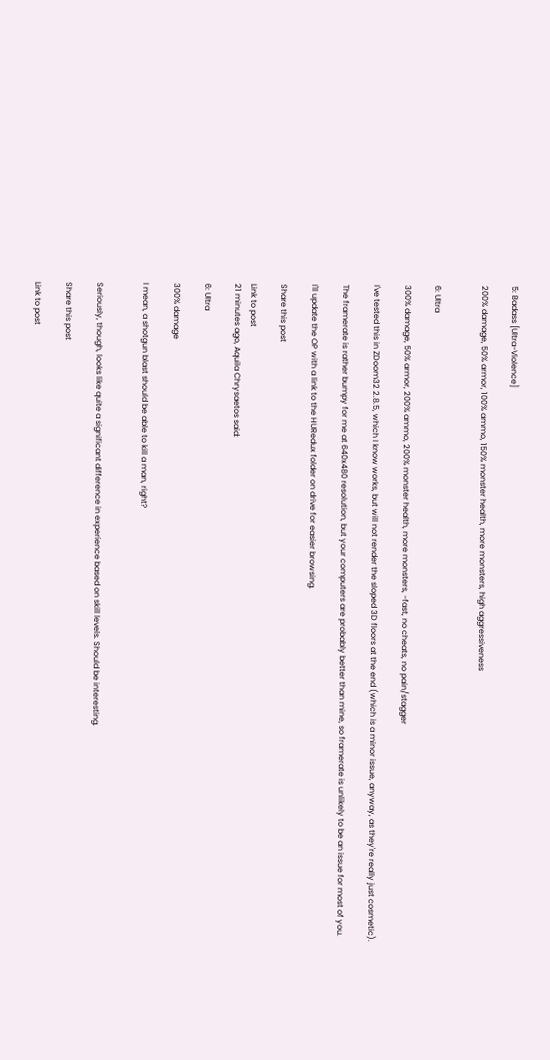5: Badass [Ultra-Violence]

200% damage, 50% armor, 100% ammo, 150% monster health, more monsters, high aggressiveness


6: Ultra

300% damage, 50% armor, 200% ammo, 200% monster health, more monsters, -fast, no cheats, no pain/stagger

I've tested this in ZDoom32 2.8.5, which I know works, but will not render the sloped 3D floors at the end (which is a minor issue, anyway, as they're really just cosmetic).

The framerate is rather bumpy for me at 640x480 resolution, but your computers are probably better than mine, so framerate is unlikely to be an issue for most of you.

I'll update the OP with a link to the HURedux folder on drive for easier browsing.

Share this post

Link to post
21 minutes ago, Aquila Chrysaetos said:

6: Ultra

300% damage

I mean, a shotgun blast should be able to kill a man, right?


Seriously, though, looks like quite a significant difference in experience based on skill levels. Should be interesting.

Share this post

Link to post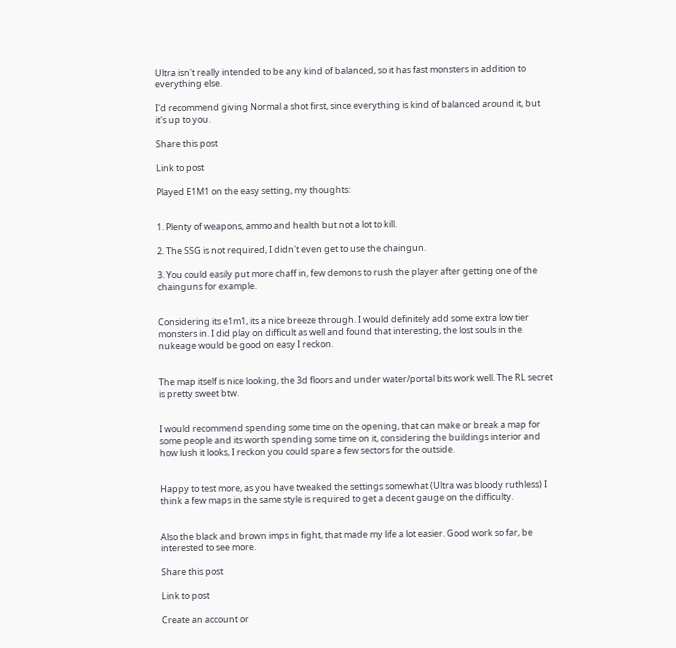Ultra isn't really intended to be any kind of balanced, so it has fast monsters in addition to everything else.

I'd recommend giving Normal a shot first, since everything is kind of balanced around it, but it's up to you.

Share this post

Link to post

Played E1M1 on the easy setting, my thoughts:


1. Plenty of weapons, ammo and health but not a lot to kill.

2. The SSG is not required, I didn't even get to use the chaingun.

3. You could easily put more chaff in, few demons to rush the player after getting one of the chainguns for example.


Considering its e1m1, its a nice breeze through. I would definitely add some extra low tier monsters in. I did play on difficult as well and found that interesting, the lost souls in the nukeage would be good on easy I reckon.


The map itself is nice looking, the 3d floors and under water/portal bits work well. The RL secret is pretty sweet btw.


I would recommend spending some time on the opening, that can make or break a map for some people and its worth spending some time on it, considering the buildings interior and how lush it looks, I reckon you could spare a few sectors for the outside.


Happy to test more, as you have tweaked the settings somewhat (Ultra was bloody ruthless) I think a few maps in the same style is required to get a decent gauge on the difficulty.


Also the black and brown imps in fight, that made my life a lot easier. Good work so far, be interested to see more.

Share this post

Link to post

Create an account or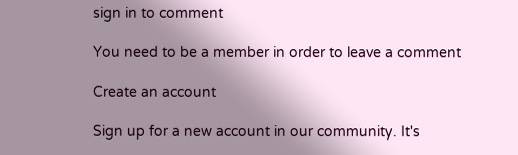sign in to comment

You need to be a member in order to leave a comment

Create an account

Sign up for a new account in our community. It's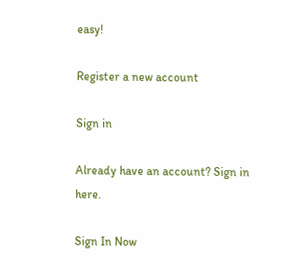easy!

Register a new account

Sign in

Already have an account? Sign in here.

Sign In Now